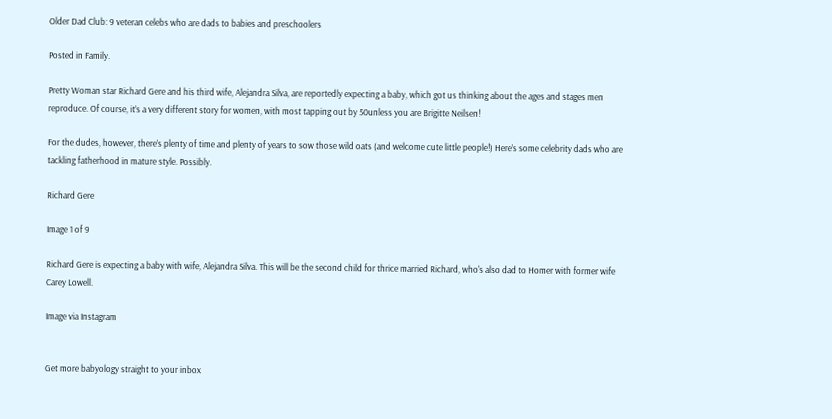Older Dad Club: 9 veteran celebs who are dads to babies and preschoolers

Posted in Family.

Pretty Woman star Richard Gere and his third wife, Alejandra Silva, are reportedly expecting a baby, which got us thinking about the ages and stages men reproduce. Of course, it’s a very different story for women, with most tapping out by 50unless you are Brigitte Neilsen!

For the dudes, however, there’s plenty of time and plenty of years to sow those wild oats (and welcome cute little people!) Here’s some celebrity dads who are tackling fatherhood in mature style. Possibly.

Richard Gere

Image 1 of 9

Richard Gere is expecting a baby with wife, Alejandra Silva. This will be the second child for thrice married Richard, who's also dad to Homer with former wife Carey Lowell.

Image via Instagram


Get more babyology straight to your inbox